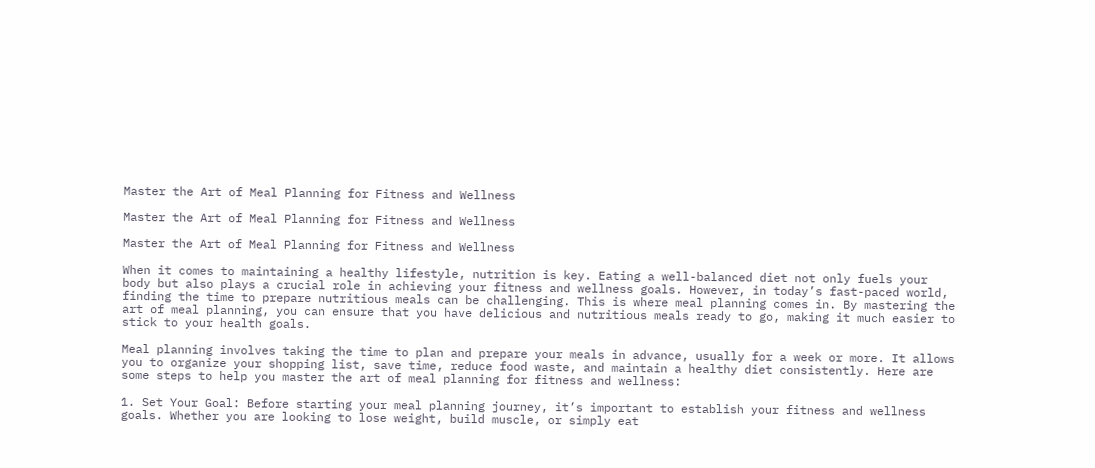Master the Art of Meal Planning for Fitness and Wellness

Master the Art of Meal Planning for Fitness and Wellness

Master the Art of Meal Planning for Fitness and Wellness

When it comes to maintaining a healthy lifestyle, nutrition is key. Eating a well-balanced diet not only fuels your body but also plays a crucial role in achieving your fitness and wellness goals. However, in today’s fast-paced world, finding the time to prepare nutritious meals can be challenging. This is where meal planning comes in. By mastering the art of meal planning, you can ensure that you have delicious and nutritious meals ready to go, making it much easier to stick to your health goals.

Meal planning involves taking the time to plan and prepare your meals in advance, usually for a week or more. It allows you to organize your shopping list, save time, reduce food waste, and maintain a healthy diet consistently. Here are some steps to help you master the art of meal planning for fitness and wellness:

1. Set Your Goal: Before starting your meal planning journey, it’s important to establish your fitness and wellness goals. Whether you are looking to lose weight, build muscle, or simply eat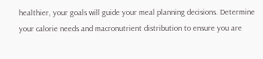healthier, your goals will guide your meal planning decisions. Determine your calorie needs and macronutrient distribution to ensure you are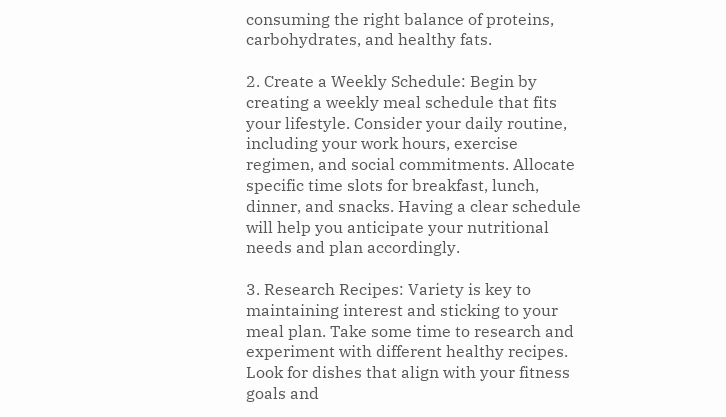consuming the right balance of proteins, carbohydrates, and healthy fats.

2. Create a Weekly Schedule: Begin by creating a weekly meal schedule that fits your lifestyle. Consider your daily routine, including your work hours, exercise regimen, and social commitments. Allocate specific time slots for breakfast, lunch, dinner, and snacks. Having a clear schedule will help you anticipate your nutritional needs and plan accordingly.

3. Research Recipes: Variety is key to maintaining interest and sticking to your meal plan. Take some time to research and experiment with different healthy recipes. Look for dishes that align with your fitness goals and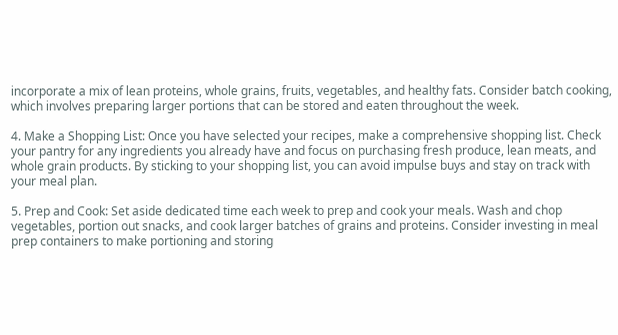incorporate a mix of lean proteins, whole grains, fruits, vegetables, and healthy fats. Consider batch cooking, which involves preparing larger portions that can be stored and eaten throughout the week.

4. Make a Shopping List: Once you have selected your recipes, make a comprehensive shopping list. Check your pantry for any ingredients you already have and focus on purchasing fresh produce, lean meats, and whole grain products. By sticking to your shopping list, you can avoid impulse buys and stay on track with your meal plan.

5. Prep and Cook: Set aside dedicated time each week to prep and cook your meals. Wash and chop vegetables, portion out snacks, and cook larger batches of grains and proteins. Consider investing in meal prep containers to make portioning and storing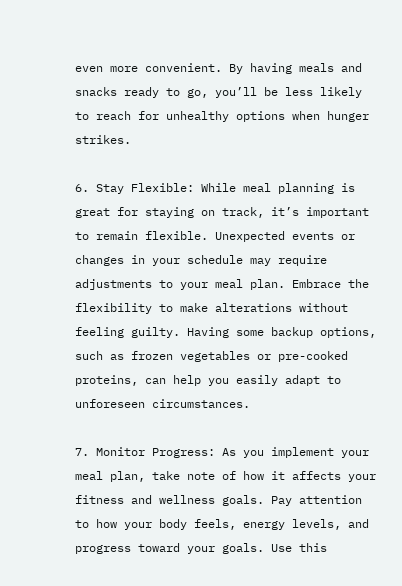even more convenient. By having meals and snacks ready to go, you’ll be less likely to reach for unhealthy options when hunger strikes.

6. Stay Flexible: While meal planning is great for staying on track, it’s important to remain flexible. Unexpected events or changes in your schedule may require adjustments to your meal plan. Embrace the flexibility to make alterations without feeling guilty. Having some backup options, such as frozen vegetables or pre-cooked proteins, can help you easily adapt to unforeseen circumstances.

7. Monitor Progress: As you implement your meal plan, take note of how it affects your fitness and wellness goals. Pay attention to how your body feels, energy levels, and progress toward your goals. Use this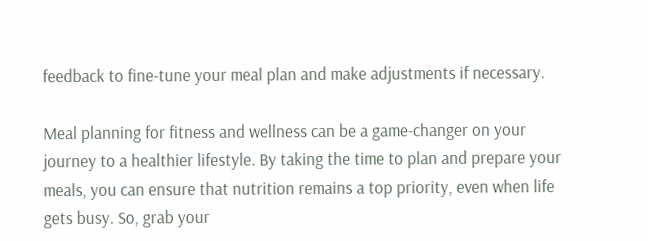feedback to fine-tune your meal plan and make adjustments if necessary.

Meal planning for fitness and wellness can be a game-changer on your journey to a healthier lifestyle. By taking the time to plan and prepare your meals, you can ensure that nutrition remains a top priority, even when life gets busy. So, grab your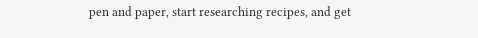pen and paper, start researching recipes, and get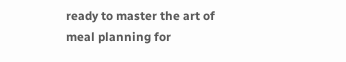ready to master the art of meal planning for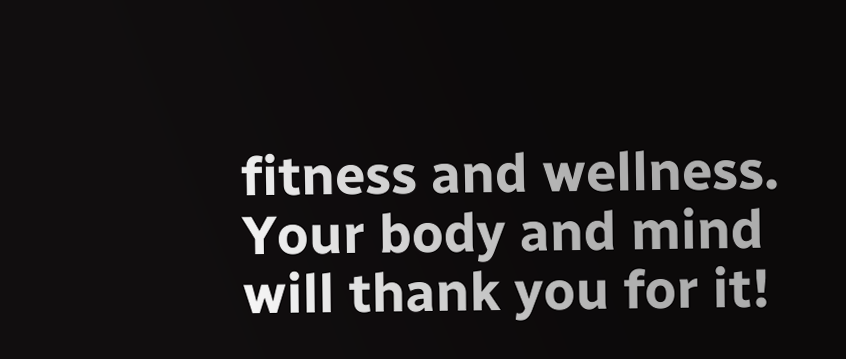fitness and wellness. Your body and mind will thank you for it!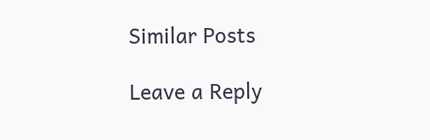Similar Posts

Leave a Reply